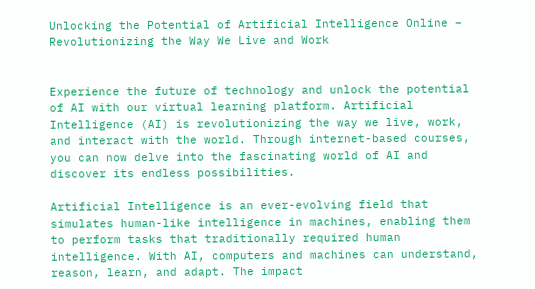Unlocking the Potential of Artificial Intelligence Online – Revolutionizing the Way We Live and Work


Experience the future of technology and unlock the potential of AI with our virtual learning platform. Artificial Intelligence (AI) is revolutionizing the way we live, work, and interact with the world. Through internet-based courses, you can now delve into the fascinating world of AI and discover its endless possibilities.

Artificial Intelligence is an ever-evolving field that simulates human-like intelligence in machines, enabling them to perform tasks that traditionally required human intelligence. With AI, computers and machines can understand, reason, learn, and adapt. The impact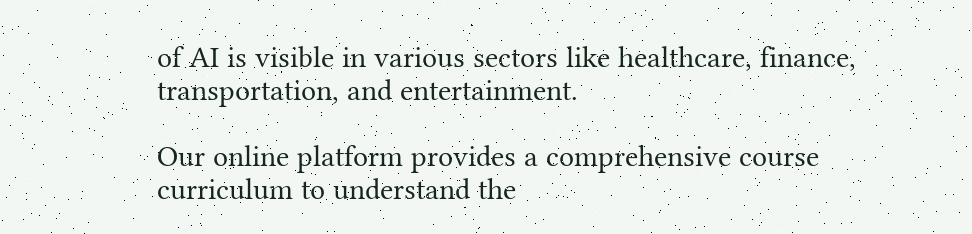of AI is visible in various sectors like healthcare, finance, transportation, and entertainment.

Our online platform provides a comprehensive course curriculum to understand the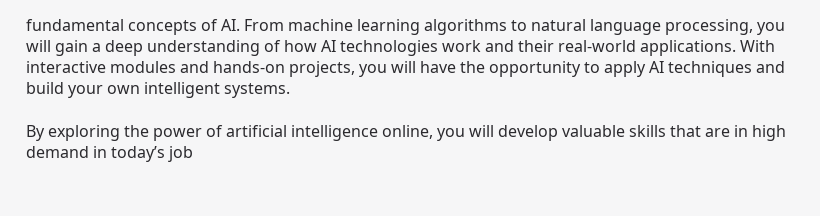fundamental concepts of AI. From machine learning algorithms to natural language processing, you will gain a deep understanding of how AI technologies work and their real-world applications. With interactive modules and hands-on projects, you will have the opportunity to apply AI techniques and build your own intelligent systems.

By exploring the power of artificial intelligence online, you will develop valuable skills that are in high demand in today’s job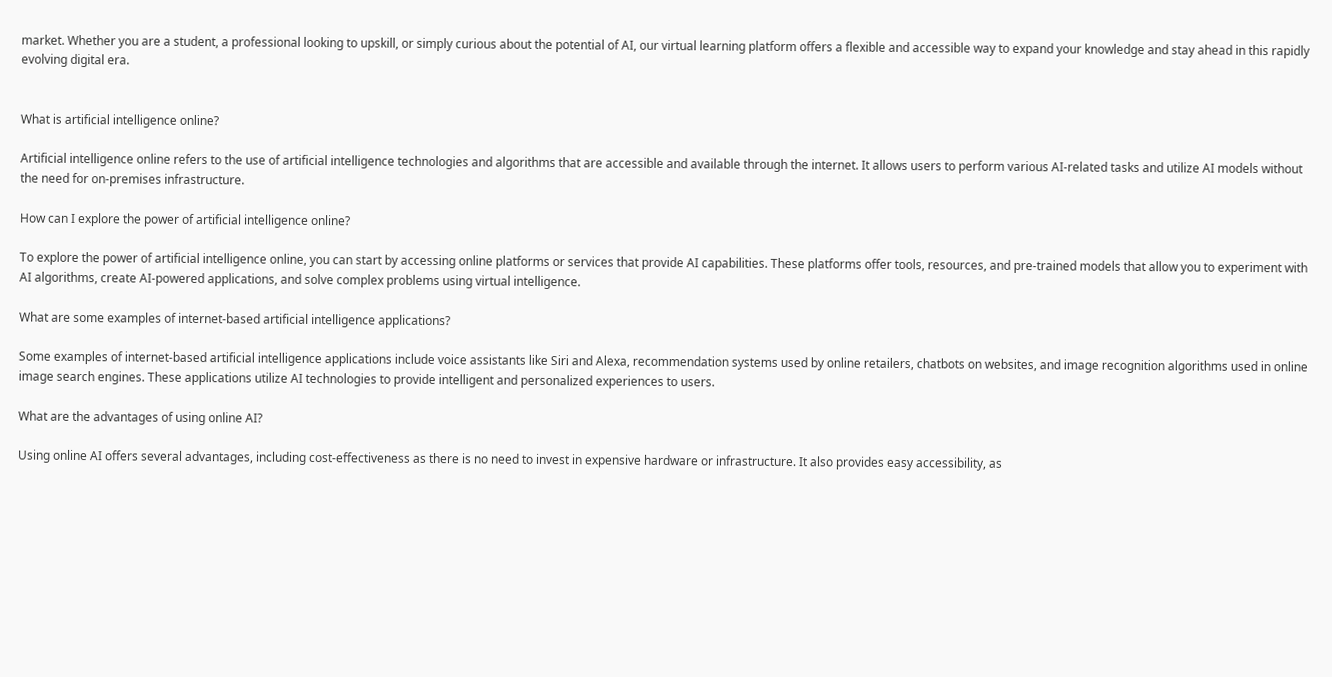market. Whether you are a student, a professional looking to upskill, or simply curious about the potential of AI, our virtual learning platform offers a flexible and accessible way to expand your knowledge and stay ahead in this rapidly evolving digital era.


What is artificial intelligence online?

Artificial intelligence online refers to the use of artificial intelligence technologies and algorithms that are accessible and available through the internet. It allows users to perform various AI-related tasks and utilize AI models without the need for on-premises infrastructure.

How can I explore the power of artificial intelligence online?

To explore the power of artificial intelligence online, you can start by accessing online platforms or services that provide AI capabilities. These platforms offer tools, resources, and pre-trained models that allow you to experiment with AI algorithms, create AI-powered applications, and solve complex problems using virtual intelligence.

What are some examples of internet-based artificial intelligence applications?

Some examples of internet-based artificial intelligence applications include voice assistants like Siri and Alexa, recommendation systems used by online retailers, chatbots on websites, and image recognition algorithms used in online image search engines. These applications utilize AI technologies to provide intelligent and personalized experiences to users.

What are the advantages of using online AI?

Using online AI offers several advantages, including cost-effectiveness as there is no need to invest in expensive hardware or infrastructure. It also provides easy accessibility, as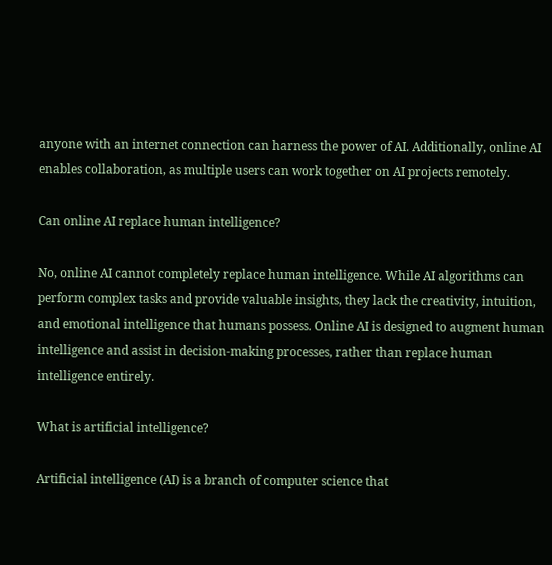anyone with an internet connection can harness the power of AI. Additionally, online AI enables collaboration, as multiple users can work together on AI projects remotely.

Can online AI replace human intelligence?

No, online AI cannot completely replace human intelligence. While AI algorithms can perform complex tasks and provide valuable insights, they lack the creativity, intuition, and emotional intelligence that humans possess. Online AI is designed to augment human intelligence and assist in decision-making processes, rather than replace human intelligence entirely.

What is artificial intelligence?

Artificial intelligence (AI) is a branch of computer science that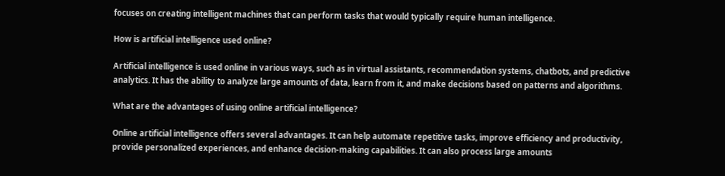focuses on creating intelligent machines that can perform tasks that would typically require human intelligence.

How is artificial intelligence used online?

Artificial intelligence is used online in various ways, such as in virtual assistants, recommendation systems, chatbots, and predictive analytics. It has the ability to analyze large amounts of data, learn from it, and make decisions based on patterns and algorithms.

What are the advantages of using online artificial intelligence?

Online artificial intelligence offers several advantages. It can help automate repetitive tasks, improve efficiency and productivity, provide personalized experiences, and enhance decision-making capabilities. It can also process large amounts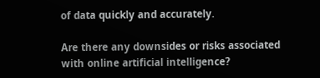of data quickly and accurately.

Are there any downsides or risks associated with online artificial intelligence?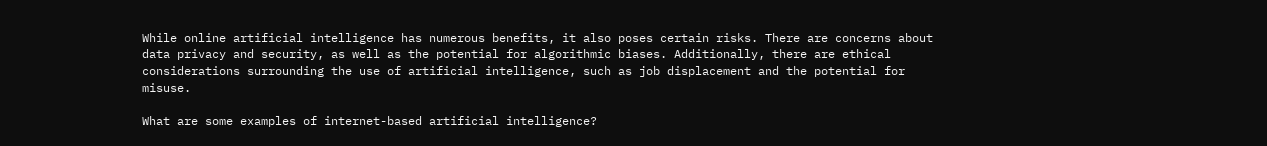While online artificial intelligence has numerous benefits, it also poses certain risks. There are concerns about data privacy and security, as well as the potential for algorithmic biases. Additionally, there are ethical considerations surrounding the use of artificial intelligence, such as job displacement and the potential for misuse.

What are some examples of internet-based artificial intelligence?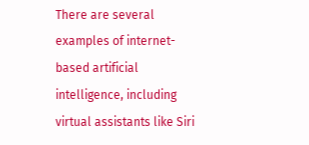There are several examples of internet-based artificial intelligence, including virtual assistants like Siri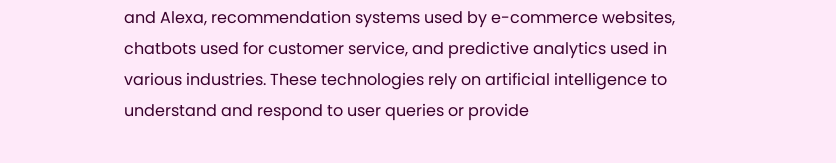and Alexa, recommendation systems used by e-commerce websites, chatbots used for customer service, and predictive analytics used in various industries. These technologies rely on artificial intelligence to understand and respond to user queries or provide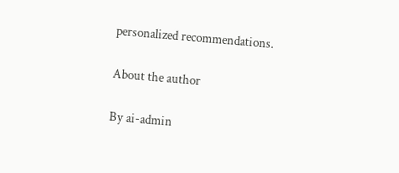personalized recommendations.

About the author

By ai-admin